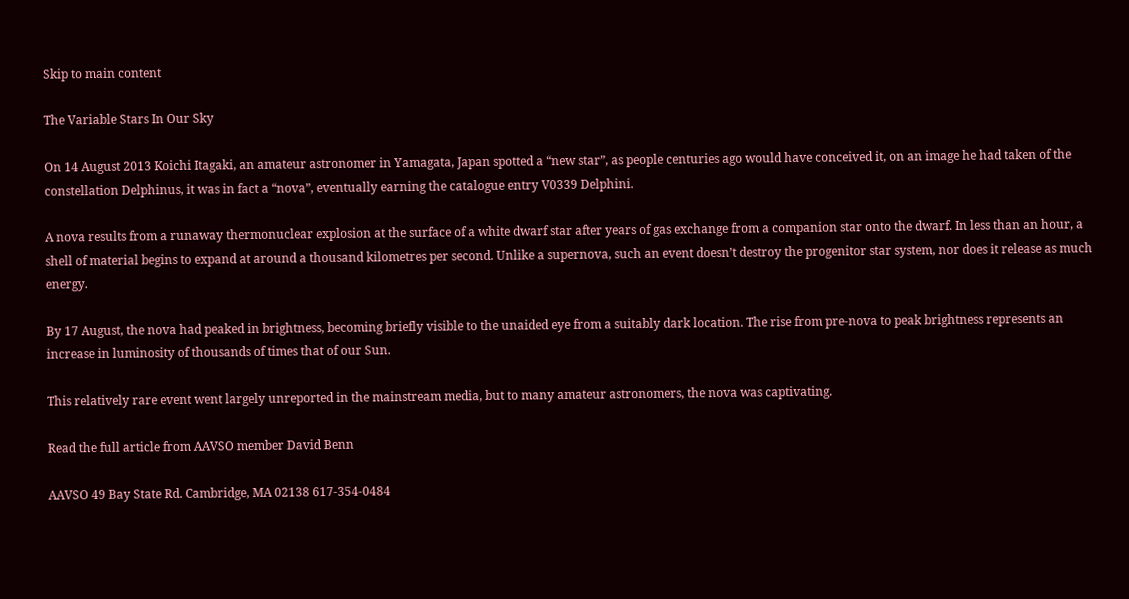Skip to main content

The Variable Stars In Our Sky

On 14 August 2013 Koichi Itagaki, an amateur astronomer in Yamagata, Japan spotted a “new star”, as people centuries ago would have conceived it, on an image he had taken of the constellation Delphinus, it was in fact a “nova”, eventually earning the catalogue entry V0339 Delphini.

A nova results from a runaway thermonuclear explosion at the surface of a white dwarf star after years of gas exchange from a companion star onto the dwarf. In less than an hour, a shell of material begins to expand at around a thousand kilometres per second. Unlike a supernova, such an event doesn’t destroy the progenitor star system, nor does it release as much energy.

By 17 August, the nova had peaked in brightness, becoming briefly visible to the unaided eye from a suitably dark location. The rise from pre-nova to peak brightness represents an increase in luminosity of thousands of times that of our Sun.

This relatively rare event went largely unreported in the mainstream media, but to many amateur astronomers, the nova was captivating.

Read the full article from AAVSO member David Benn

AAVSO 49 Bay State Rd. Cambridge, MA 02138 617-354-0484